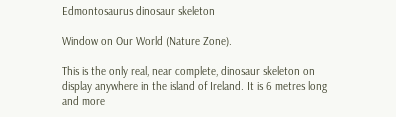Edmontosaurus dinosaur skeleton

Window on Our World (Nature Zone).

This is the only real, near complete, dinosaur skeleton on display anywhere in the island of Ireland. It is 6 metres long and more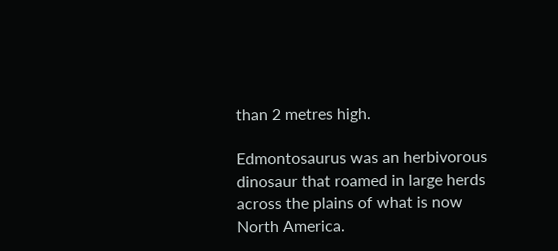than 2 metres high.

Edmontosaurus was an herbivorous dinosaur that roamed in large herds across the plains of what is now North America.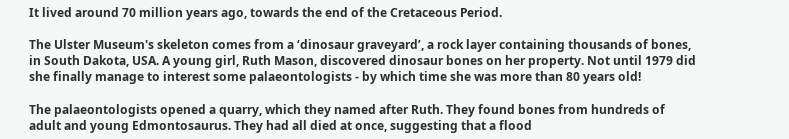It lived around 70 million years ago, towards the end of the Cretaceous Period.

The Ulster Museum's skeleton comes from a ‘dinosaur graveyard’, a rock layer containing thousands of bones, in South Dakota, USA. A young girl, Ruth Mason, discovered dinosaur bones on her property. Not until 1979 did she finally manage to interest some palaeontologists - by which time she was more than 80 years old!

The palaeontologists opened a quarry, which they named after Ruth. They found bones from hundreds of adult and young Edmontosaurus. They had all died at once, suggesting that a flood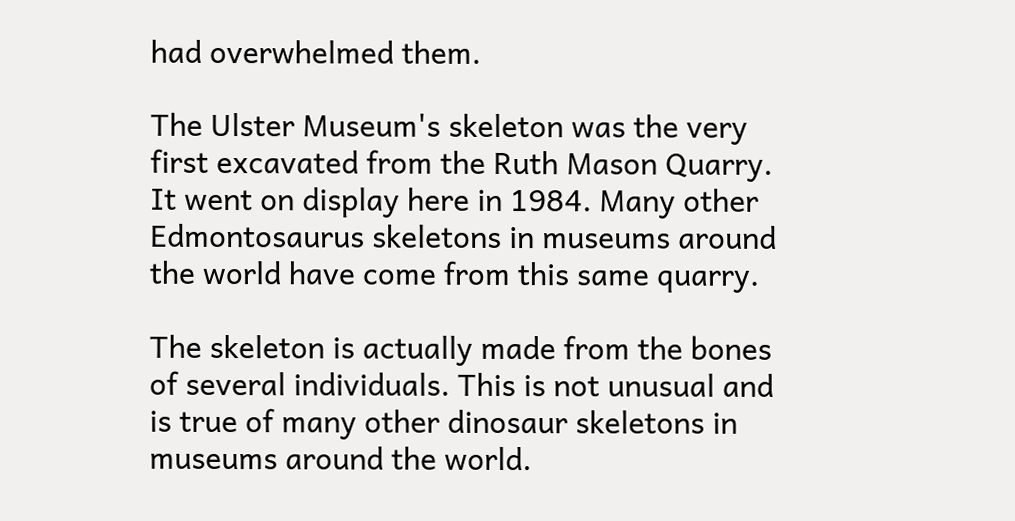had overwhelmed them.

The Ulster Museum's skeleton was the very first excavated from the Ruth Mason Quarry. It went on display here in 1984. Many other Edmontosaurus skeletons in museums around the world have come from this same quarry.

The skeleton is actually made from the bones of several individuals. This is not unusual and is true of many other dinosaur skeletons in museums around the world.